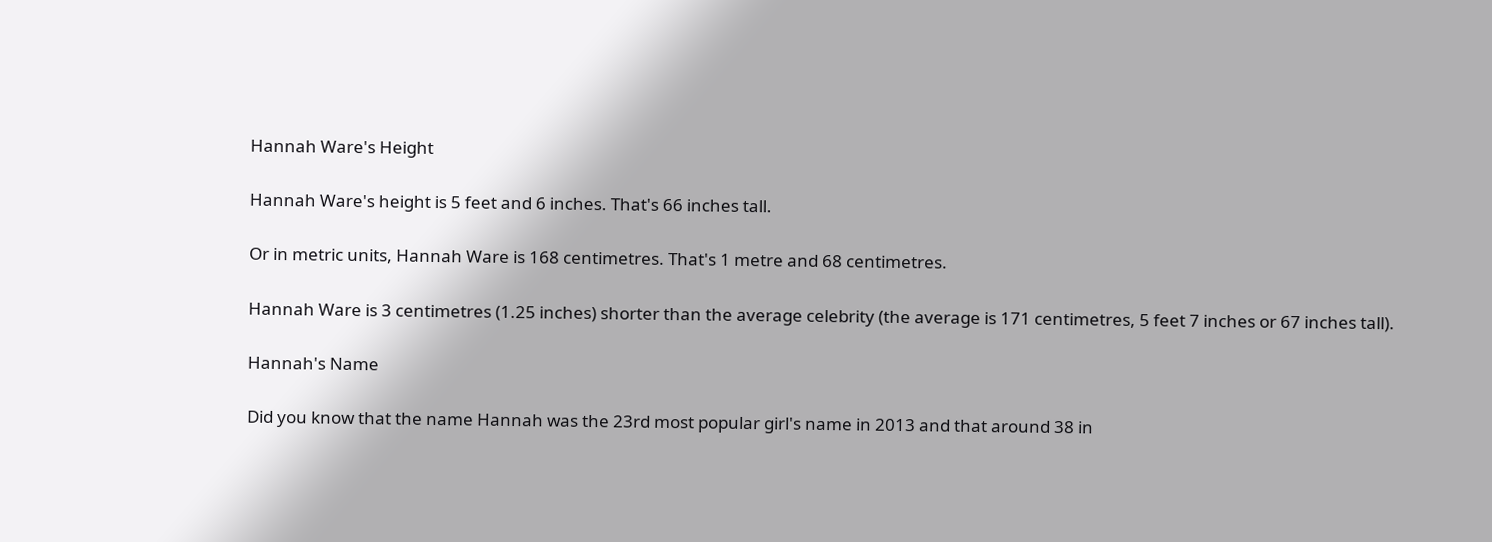Hannah Ware's Height

Hannah Ware's height is 5 feet and 6 inches. That's 66 inches tall.

Or in metric units, Hannah Ware is 168 centimetres. That's 1 metre and 68 centimetres.

Hannah Ware is 3 centimetres (1.25 inches) shorter than the average celebrity (the average is 171 centimetres, 5 feet 7 inches or 67 inches tall).

Hannah's Name

Did you know that the name Hannah was the 23rd most popular girl's name in 2013 and that around 38 in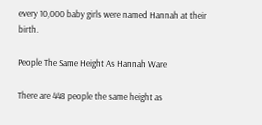every 10,000 baby girls were named Hannah at their birth.

People The Same Height As Hannah Ware

There are 448 people the same height as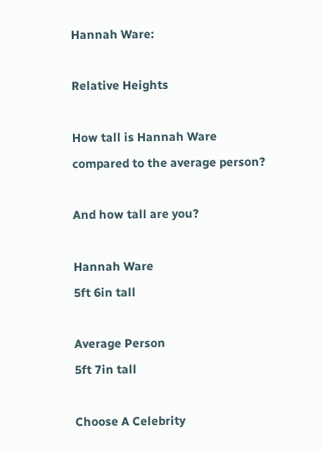Hannah Ware:

Relative Heights

How tall is Hannah Ware compared to the average person?

And how tall are you?

Hannah Ware
5ft 6in tall

Average Person
5ft 7in tall

Choose A Celebrity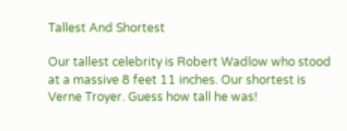Tallest And Shortest

Our tallest celebrity is Robert Wadlow who stood at a massive 8 feet 11 inches. Our shortest is Verne Troyer. Guess how tall he was!